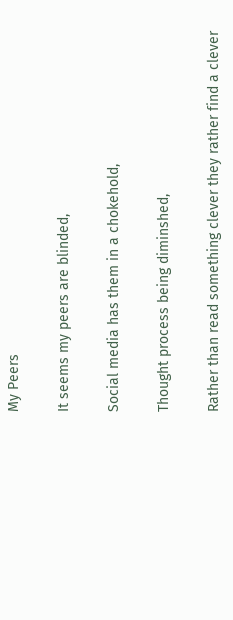My Peers

It seems my peers are blinded,

Social media has them in a chokehold,

Thought process being diminshed,

Rather than read something clever they rather find a clever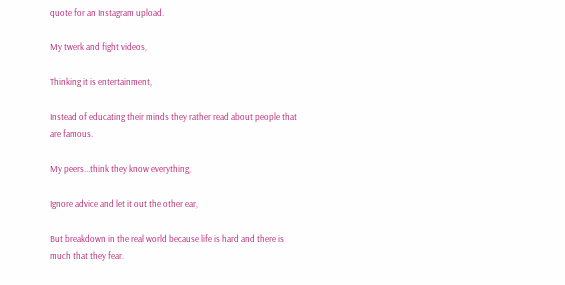quote for an Instagram upload.

My twerk and fight videos,

Thinking it is entertainment,

Instead of educating their minds they rather read about people that are famous.

My peers...think they know everything,

Ignore advice and let it out the other ear,

But breakdown in the real world because life is hard and there is much that they fear.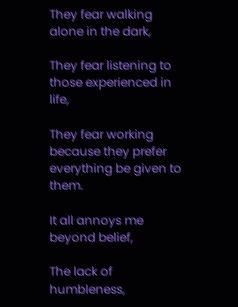They fear walking alone in the dark,

They fear listening to those experienced in life,

They fear working because they prefer everything be given to them.

It all annoys me beyond belief,

The lack of humbleness,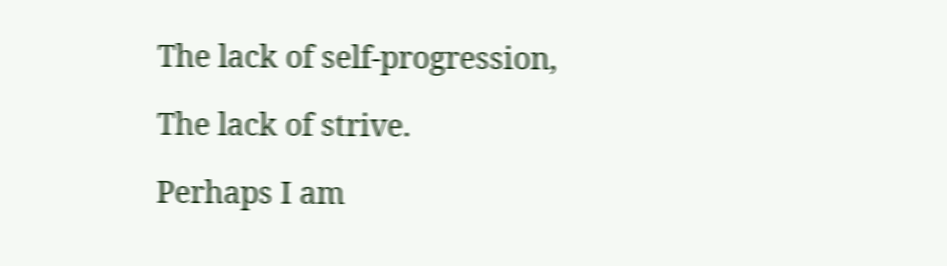The lack of self-progression,

The lack of strive.

Perhaps I am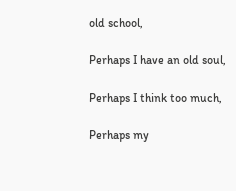old school,

Perhaps I have an old soul,

Perhaps I think too much,

Perhaps my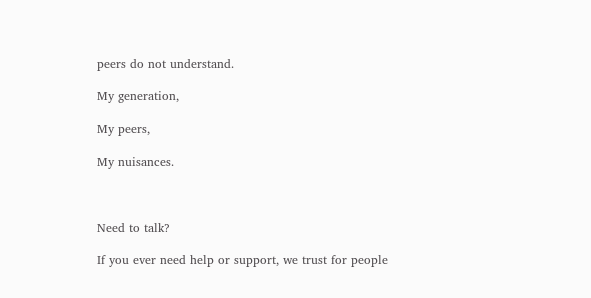peers do not understand.

My generation,

My peers,

My nuisances.



Need to talk?

If you ever need help or support, we trust for people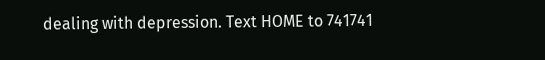dealing with depression. Text HOME to 741741